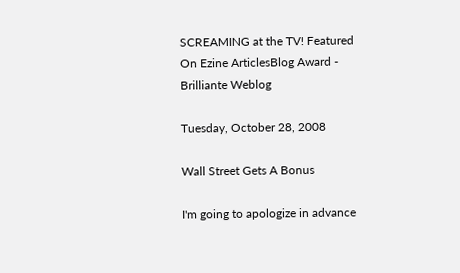SCREAMING at the TV! Featured On Ezine ArticlesBlog Award - Brilliante Weblog

Tuesday, October 28, 2008

Wall Street Gets A Bonus

I'm going to apologize in advance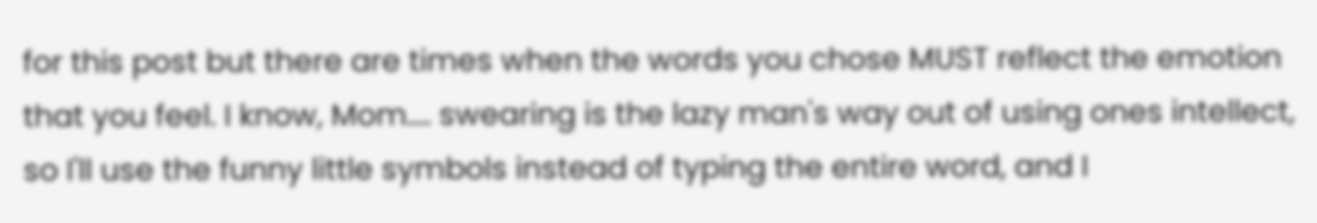for this post but there are times when the words you chose MUST reflect the emotion that you feel. I know, Mom.... swearing is the lazy man's way out of using ones intellect, so I'll use the funny little symbols instead of typing the entire word, and I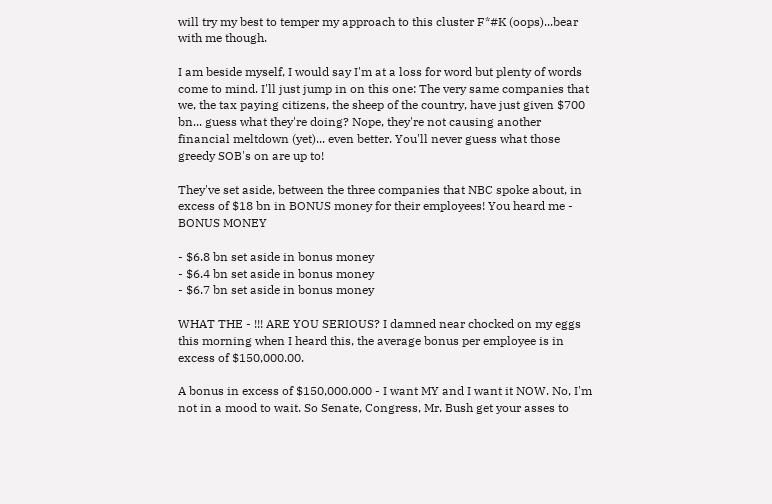will try my best to temper my approach to this cluster F*#K (oops)...bear with me though.

I am beside myself, I would say I'm at a loss for word but plenty of words come to mind. I'll just jump in on this one: The very same companies that we, the tax paying citizens, the sheep of the country, have just given $700 bn... guess what they're doing? Nope, they're not causing another financial meltdown (yet)... even better. You'll never guess what those greedy SOB's on are up to!

They've set aside, between the three companies that NBC spoke about, in excess of $18 bn in BONUS money for their employees! You heard me - BONUS MONEY

- $6.8 bn set aside in bonus money
- $6.4 bn set aside in bonus money
- $6.7 bn set aside in bonus money

WHAT THE - !!! ARE YOU SERIOUS? I damned near chocked on my eggs this morning when I heard this, the average bonus per employee is in excess of $150,000.00.

A bonus in excess of $150,000.000 - I want MY and I want it NOW. No, I'm not in a mood to wait. So Senate, Congress, Mr. Bush get your asses to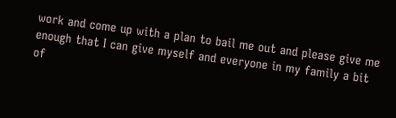work and come up with a plan to bail me out and please give me enough that I can give myself and everyone in my family a bit of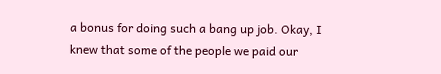a bonus for doing such a bang up job. Okay, I knew that some of the people we paid our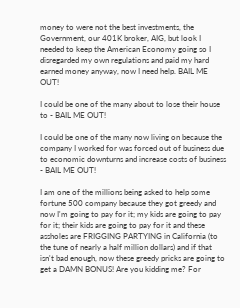money to were not the best investments, the Government, our 401K broker, AIG, but look I needed to keep the American Economy going so I disregarded my own regulations and paid my hard earned money anyway, now I need help. BAIL ME OUT!

I could be one of the many about to lose their house to - BAIL ME OUT!

I could be one of the many now living on because the company I worked for was forced out of business due to economic downturns and increase costs of business - BAIL ME OUT!

I am one of the millions being asked to help some fortune 500 company because they got greedy and now I'm going to pay for it; my kids are going to pay for it; their kids are going to pay for it and these assholes are FRIGGING PARTYING in California (to the tune of nearly a half million dollars) and if that isn't bad enough, now these greedy pricks are going to get a DAMN BONUS! Are you kidding me? For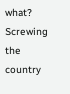what? Screwing the country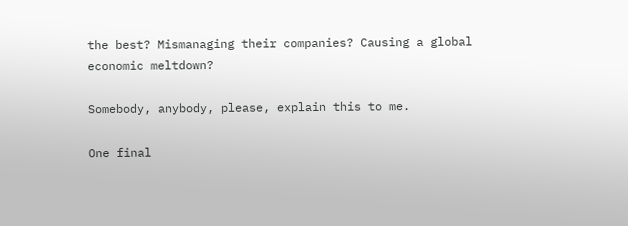the best? Mismanaging their companies? Causing a global economic meltdown?

Somebody, anybody, please, explain this to me.

One final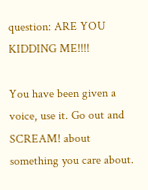question: ARE YOU KIDDING ME!!!!

You have been given a voice, use it. Go out and SCREAM! about something you care about.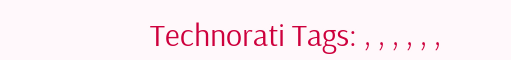Technorati Tags: , , , , , ,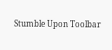Stumble Upon Toolbar